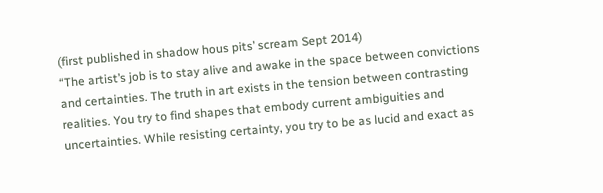(first published in shadow hous pits’ scream Sept 2014)
“The artist’s job is to stay alive and awake in the space between convictions and certainties. The truth in art exists in the tension between contrasting realities. You try to find shapes that embody current ambiguities and uncertainties. While resisting certainty, you try to be as lucid and exact as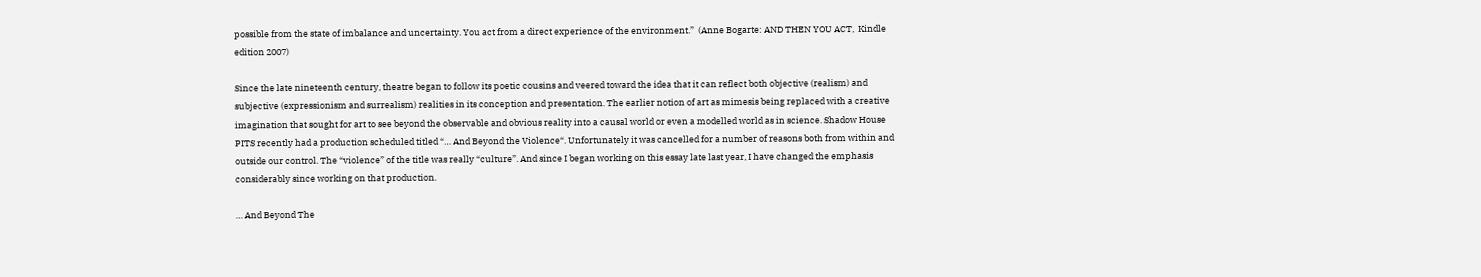possible from the state of imbalance and uncertainty. You act from a direct experience of the environment.”  (Anne Bogarte: AND THEN YOU ACT,  Kindle edition 2007)

Since the late nineteenth century, theatre began to follow its poetic cousins and veered toward the idea that it can reflect both objective (realism) and subjective (expressionism and surrealism) realities in its conception and presentation. The earlier notion of art as mimesis being replaced with a creative imagination that sought for art to see beyond the observable and obvious reality into a causal world or even a modelled world as in science. Shadow House PITS recently had a production scheduled titled “… And Beyond the Violence“. Unfortunately it was cancelled for a number of reasons both from within and outside our control. The “violence” of the title was really “culture”. And since I began working on this essay late last year, I have changed the emphasis considerably since working on that production.

… And Beyond The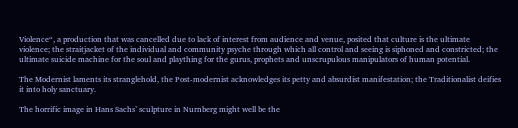Violence“, a production that was cancelled due to lack of interest from audience and venue, posited that culture is the ultimate violence; the straitjacket of the individual and community psyche through which all control and seeing is siphoned and constricted; the ultimate suicide machine for the soul and plaything for the gurus, prophets and unscrupulous manipulators of human potential.

The Modernist laments its stranglehold, the Post-modernist acknowledges its petty and absurdist manifestation; the Traditionalist deifies it into holy sanctuary.

The horrific image in Hans Sachs’ sculpture in Nurnberg might well be the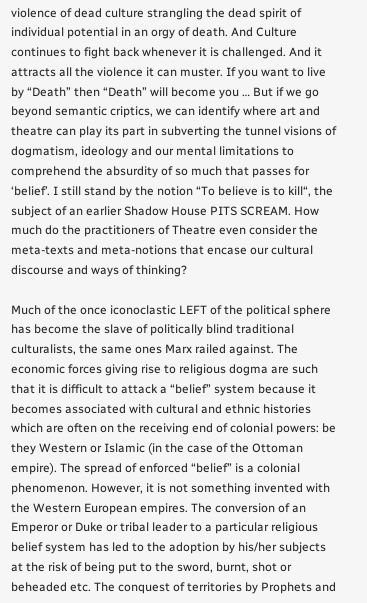violence of dead culture strangling the dead spirit of individual potential in an orgy of death. And Culture continues to fight back whenever it is challenged. And it attracts all the violence it can muster. If you want to live by “Death” then “Death” will become you … But if we go beyond semantic criptics, we can identify where art and theatre can play its part in subverting the tunnel visions of dogmatism, ideology and our mental limitations to comprehend the absurdity of so much that passes for ‘belief’. I still stand by the notion “To believe is to kill“, the subject of an earlier Shadow House PITS SCREAM. How much do the practitioners of Theatre even consider the meta-texts and meta-notions that encase our cultural discourse and ways of thinking?

Much of the once iconoclastic LEFT of the political sphere has become the slave of politically blind traditional culturalists, the same ones Marx railed against. The economic forces giving rise to religious dogma are such that it is difficult to attack a “belief” system because it becomes associated with cultural and ethnic histories which are often on the receiving end of colonial powers: be they Western or Islamic (in the case of the Ottoman empire). The spread of enforced “belief” is a colonial phenomenon. However, it is not something invented with the Western European empires. The conversion of an Emperor or Duke or tribal leader to a particular religious belief system has led to the adoption by his/her subjects at the risk of being put to the sword, burnt, shot or beheaded etc. The conquest of territories by Prophets and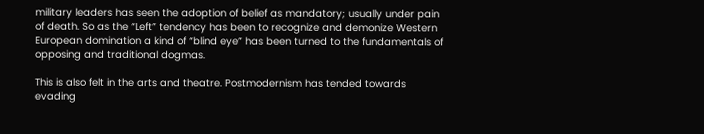military leaders has seen the adoption of belief as mandatory; usually under pain of death. So as the “Left” tendency has been to recognize and demonize Western European domination a kind of “blind eye” has been turned to the fundamentals of opposing and traditional dogmas.

This is also felt in the arts and theatre. Postmodernism has tended towards evading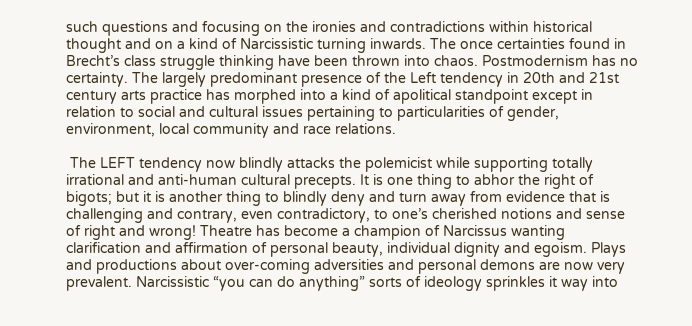such questions and focusing on the ironies and contradictions within historical thought and on a kind of Narcissistic turning inwards. The once certainties found in Brecht’s class struggle thinking have been thrown into chaos. Postmodernism has no certainty. The largely predominant presence of the Left tendency in 20th and 21st century arts practice has morphed into a kind of apolitical standpoint except in relation to social and cultural issues pertaining to particularities of gender, environment, local community and race relations.

 The LEFT tendency now blindly attacks the polemicist while supporting totally irrational and anti-human cultural precepts. It is one thing to abhor the right of bigots; but it is another thing to blindly deny and turn away from evidence that is challenging and contrary, even contradictory, to one’s cherished notions and sense of right and wrong! Theatre has become a champion of Narcissus wanting clarification and affirmation of personal beauty, individual dignity and egoism. Plays and productions about over-coming adversities and personal demons are now very prevalent. Narcissistic “you can do anything” sorts of ideology sprinkles it way into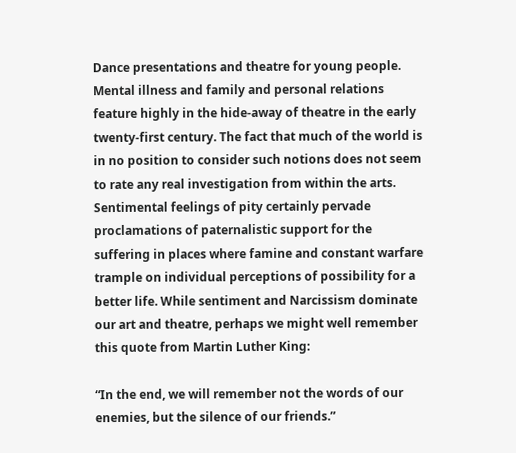Dance presentations and theatre for young people. Mental illness and family and personal relations feature highly in the hide-away of theatre in the early twenty-first century. The fact that much of the world is in no position to consider such notions does not seem to rate any real investigation from within the arts. Sentimental feelings of pity certainly pervade proclamations of paternalistic support for the suffering in places where famine and constant warfare trample on individual perceptions of possibility for a better life. While sentiment and Narcissism dominate our art and theatre, perhaps we might well remember this quote from Martin Luther King:

“In the end, we will remember not the words of our enemies, but the silence of our friends.”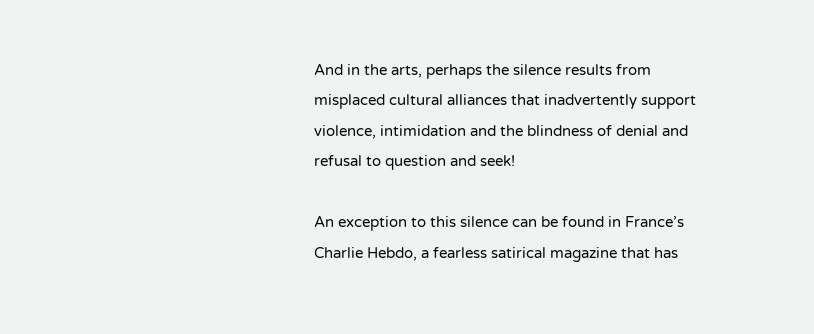And in the arts, perhaps the silence results from misplaced cultural alliances that inadvertently support violence, intimidation and the blindness of denial and refusal to question and seek!

An exception to this silence can be found in France’s Charlie Hebdo, a fearless satirical magazine that has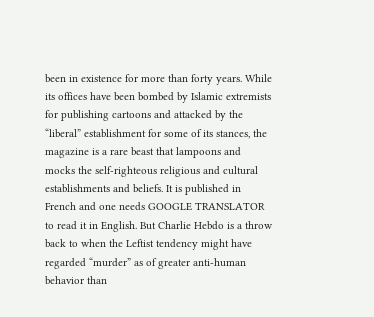been in existence for more than forty years. While its offices have been bombed by Islamic extremists for publishing cartoons and attacked by the “liberal” establishment for some of its stances, the magazine is a rare beast that lampoons and mocks the self-righteous religious and cultural establishments and beliefs. It is published in French and one needs GOOGLE TRANSLATOR to read it in English. But Charlie Hebdo is a throw back to when the Leftist tendency might have regarded “murder” as of greater anti-human behavior than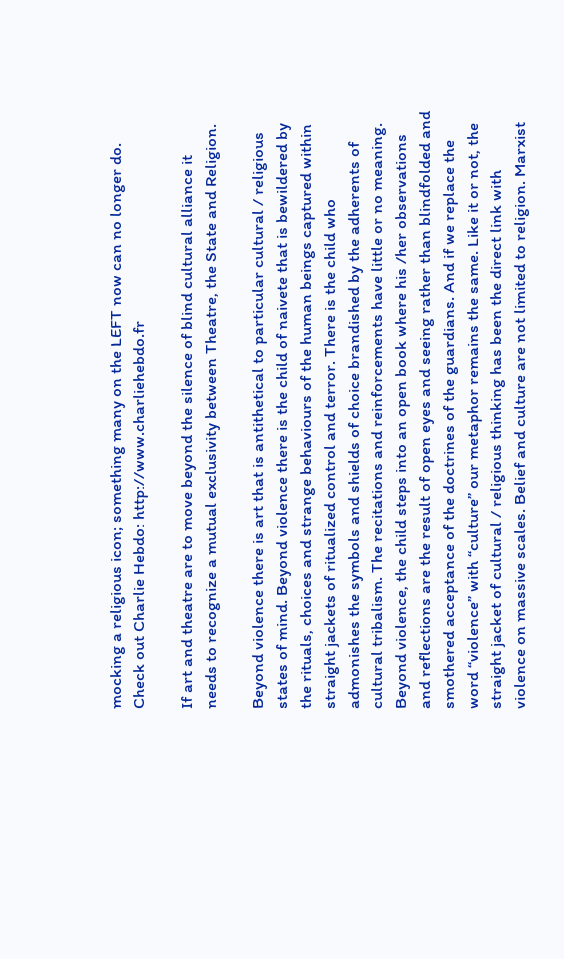mocking a religious icon; something many on the LEFT now can no longer do. Check out Charlie Hebdo: http://www.charliehebdo.fr

If art and theatre are to move beyond the silence of blind cultural alliance it needs to recognize a mutual exclusivity between Theatre, the State and Religion.

Beyond violence there is art that is antithetical to particular cultural / religious states of mind. Beyond violence there is the child of naivete that is bewildered by the rituals, choices and strange behaviours of the human beings captured within straight jackets of ritualized control and terror. There is the child who admonishes the symbols and shields of choice brandished by the adherents of cultural tribalism. The recitations and reinforcements have little or no meaning. Beyond violence, the child steps into an open book where his /her observations and reflections are the result of open eyes and seeing rather than blindfolded and smothered acceptance of the doctrines of the guardians. And if we replace the word “violence” with “culture” our metaphor remains the same. Like it or not, the straight jacket of cultural / religious thinking has been the direct link with violence on massive scales. Belief and culture are not limited to religion. Marxist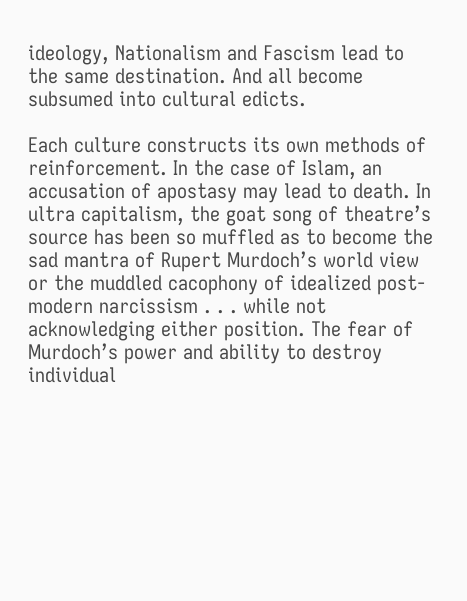ideology, Nationalism and Fascism lead to the same destination. And all become subsumed into cultural edicts.

Each culture constructs its own methods of reinforcement. In the case of Islam, an accusation of apostasy may lead to death. In ultra capitalism, the goat song of theatre’s source has been so muffled as to become the sad mantra of Rupert Murdoch’s world view or the muddled cacophony of idealized post-modern narcissism . . . while not acknowledging either position. The fear of Murdoch’s power and ability to destroy individual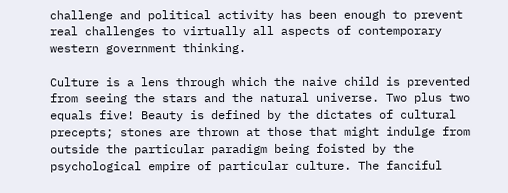challenge and political activity has been enough to prevent real challenges to virtually all aspects of contemporary western government thinking.

Culture is a lens through which the naive child is prevented from seeing the stars and the natural universe. Two plus two equals five! Beauty is defined by the dictates of cultural precepts; stones are thrown at those that might indulge from outside the particular paradigm being foisted by the psychological empire of particular culture. The fanciful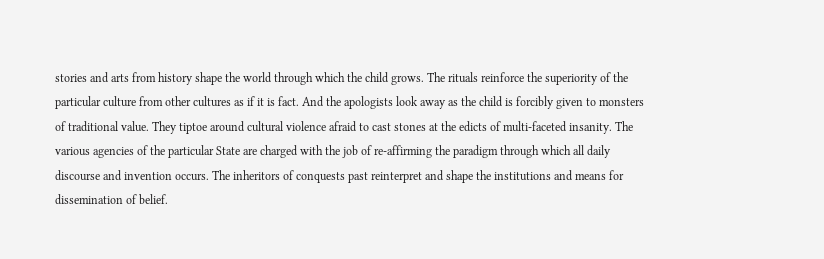stories and arts from history shape the world through which the child grows. The rituals reinforce the superiority of the particular culture from other cultures as if it is fact. And the apologists look away as the child is forcibly given to monsters of traditional value. They tiptoe around cultural violence afraid to cast stones at the edicts of multi-faceted insanity. The various agencies of the particular State are charged with the job of re-affirming the paradigm through which all daily discourse and invention occurs. The inheritors of conquests past reinterpret and shape the institutions and means for dissemination of belief.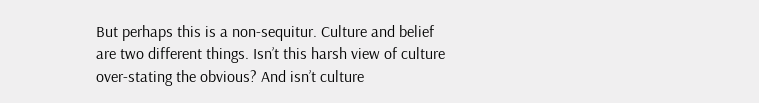But perhaps this is a non-sequitur. Culture and belief are two different things. Isn’t this harsh view of culture over-stating the obvious? And isn’t culture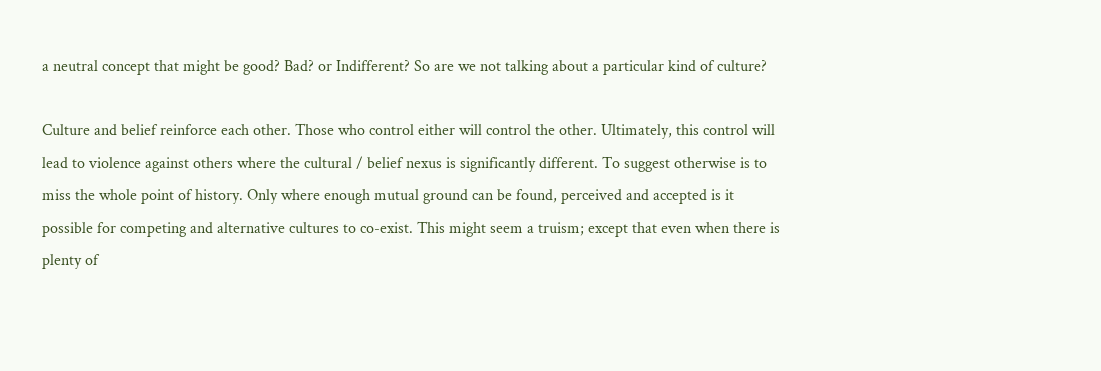a neutral concept that might be good? Bad? or Indifferent? So are we not talking about a particular kind of culture?

Culture and belief reinforce each other. Those who control either will control the other. Ultimately, this control will lead to violence against others where the cultural / belief nexus is significantly different. To suggest otherwise is to miss the whole point of history. Only where enough mutual ground can be found, perceived and accepted is it possible for competing and alternative cultures to co-exist. This might seem a truism; except that even when there is plenty of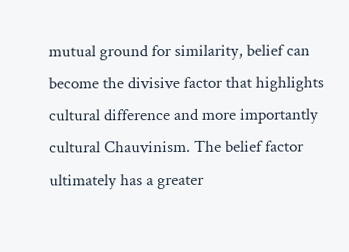mutual ground for similarity, belief can become the divisive factor that highlights cultural difference and more importantly cultural Chauvinism. The belief factor ultimately has a greater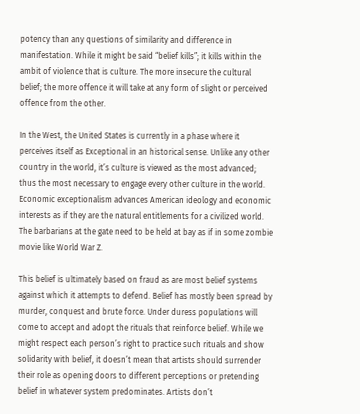potency than any questions of similarity and difference in manifestation. While it might be said “belief kills”; it kills within the ambit of violence that is culture. The more insecure the cultural belief; the more offence it will take at any form of slight or perceived offence from the other.

In the West, the United States is currently in a phase where it perceives itself as Exceptional in an historical sense. Unlike any other country in the world, it’s culture is viewed as the most advanced; thus the most necessary to engage every other culture in the world. Economic exceptionalism advances American ideology and economic interests as if they are the natural entitlements for a civilized world. The barbarians at the gate need to be held at bay as if in some zombie movie like World War Z.

This belief is ultimately based on fraud as are most belief systems against which it attempts to defend. Belief has mostly been spread by murder, conquest and brute force. Under duress populations will come to accept and adopt the rituals that reinforce belief. While we might respect each person’s right to practice such rituals and show solidarity with belief, it doesn’t mean that artists should surrender their role as opening doors to different perceptions or pretending belief in whatever system predominates. Artists don’t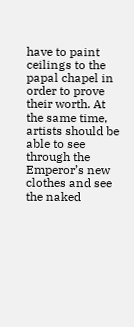have to paint ceilings to the papal chapel in order to prove their worth. At the same time, artists should be able to see through the Emperor’s new clothes and see the naked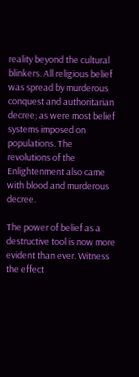reality beyond the cultural blinkers. All religious belief was spread by murderous conquest and authoritarian decree; as were most belief systems imposed on populations. The revolutions of the Enlightenment also came with blood and murderous decree.

The power of belief as a destructive tool is now more evident than ever. Witness the effect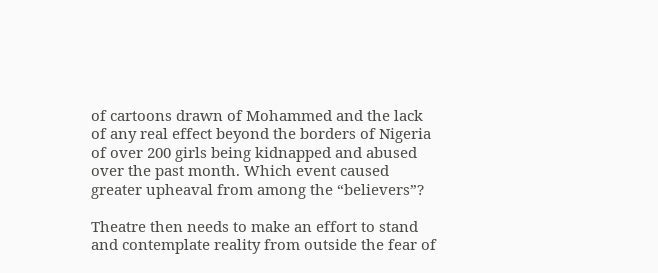of cartoons drawn of Mohammed and the lack of any real effect beyond the borders of Nigeria of over 200 girls being kidnapped and abused over the past month. Which event caused greater upheaval from among the “believers”?

Theatre then needs to make an effort to stand and contemplate reality from outside the fear of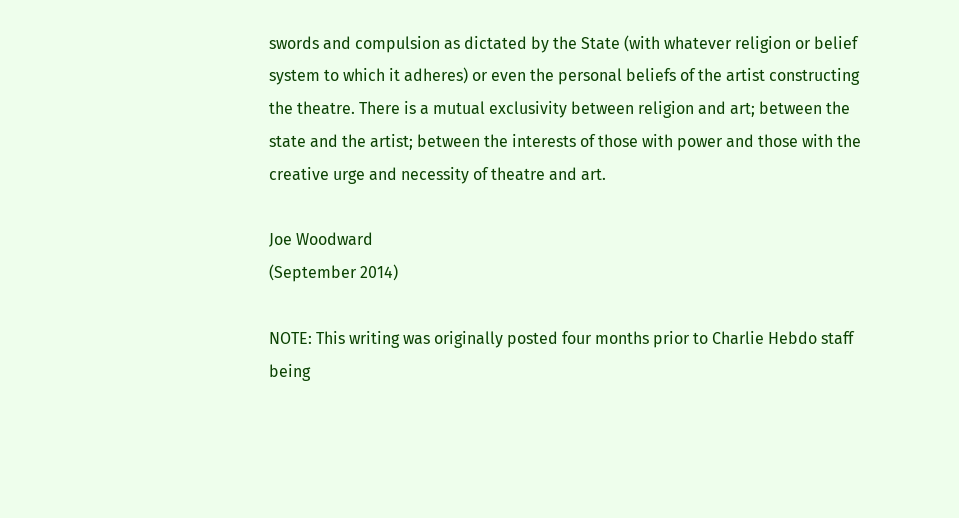swords and compulsion as dictated by the State (with whatever religion or belief system to which it adheres) or even the personal beliefs of the artist constructing the theatre. There is a mutual exclusivity between religion and art; between the state and the artist; between the interests of those with power and those with the creative urge and necessity of theatre and art.

Joe Woodward
(September 2014)

NOTE: This writing was originally posted four months prior to Charlie Hebdo staff being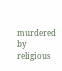murdered by religious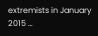extremists in January 2015 …